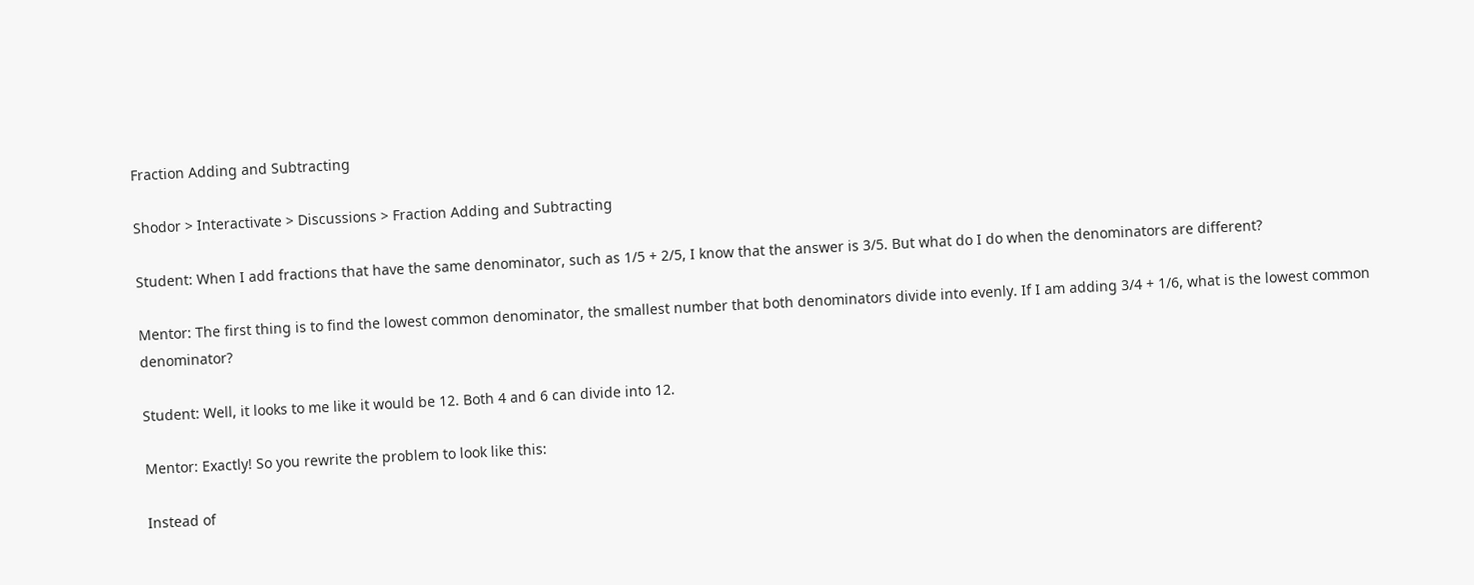Fraction Adding and Subtracting

Shodor > Interactivate > Discussions > Fraction Adding and Subtracting

Student: When I add fractions that have the same denominator, such as 1/5 + 2/5, I know that the answer is 3/5. But what do I do when the denominators are different?

Mentor: The first thing is to find the lowest common denominator, the smallest number that both denominators divide into evenly. If I am adding 3/4 + 1/6, what is the lowest common denominator?

Student: Well, it looks to me like it would be 12. Both 4 and 6 can divide into 12.

Mentor: Exactly! So you rewrite the problem to look like this:

Instead of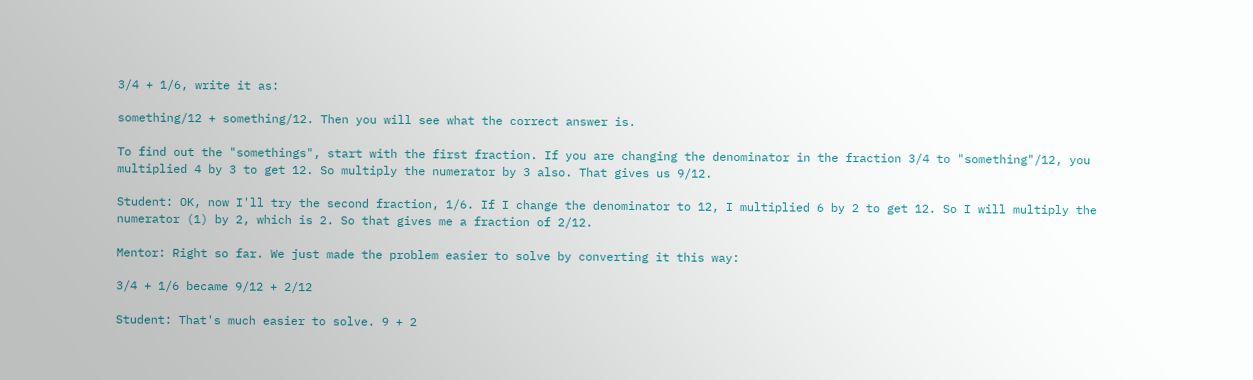3/4 + 1/6, write it as:

something/12 + something/12. Then you will see what the correct answer is.

To find out the "somethings", start with the first fraction. If you are changing the denominator in the fraction 3/4 to "something"/12, you multiplied 4 by 3 to get 12. So multiply the numerator by 3 also. That gives us 9/12.

Student: OK, now I'll try the second fraction, 1/6. If I change the denominator to 12, I multiplied 6 by 2 to get 12. So I will multiply the numerator (1) by 2, which is 2. So that gives me a fraction of 2/12.

Mentor: Right so far. We just made the problem easier to solve by converting it this way:

3/4 + 1/6 became 9/12 + 2/12

Student: That's much easier to solve. 9 + 2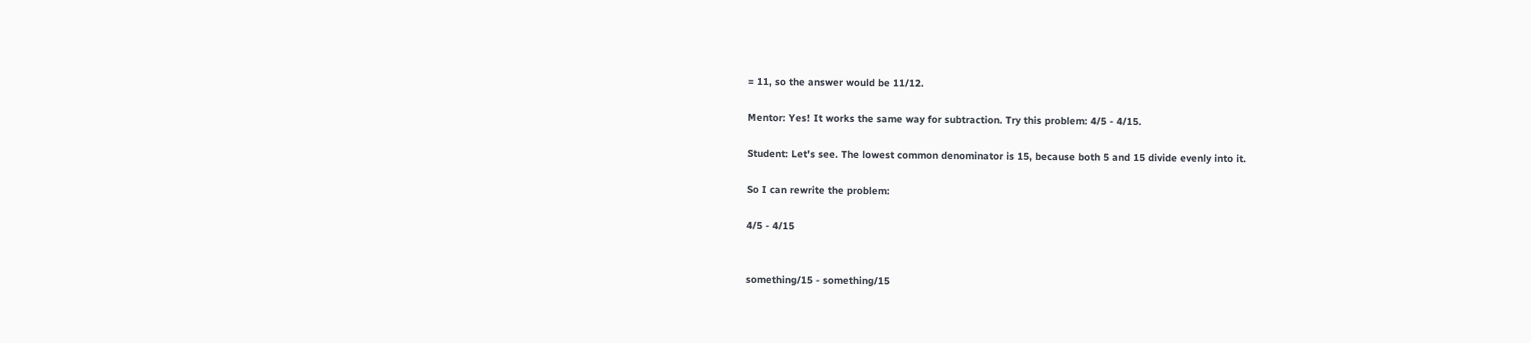= 11, so the answer would be 11/12.

Mentor: Yes! It works the same way for subtraction. Try this problem: 4/5 - 4/15.

Student: Let's see. The lowest common denominator is 15, because both 5 and 15 divide evenly into it.

So I can rewrite the problem:

4/5 - 4/15


something/15 - something/15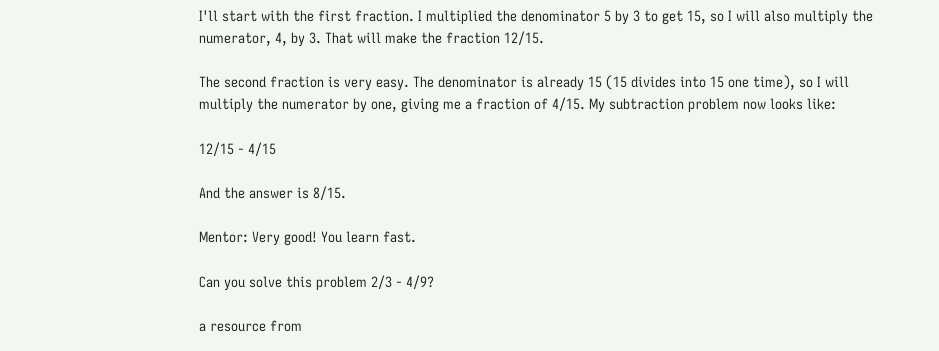I'll start with the first fraction. I multiplied the denominator 5 by 3 to get 15, so I will also multiply the numerator, 4, by 3. That will make the fraction 12/15.

The second fraction is very easy. The denominator is already 15 (15 divides into 15 one time), so I will multiply the numerator by one, giving me a fraction of 4/15. My subtraction problem now looks like:

12/15 - 4/15

And the answer is 8/15.

Mentor: Very good! You learn fast.

Can you solve this problem 2/3 - 4/9?

a resource from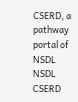CSERD, a pathway portal of NSDL NSDL CSERD